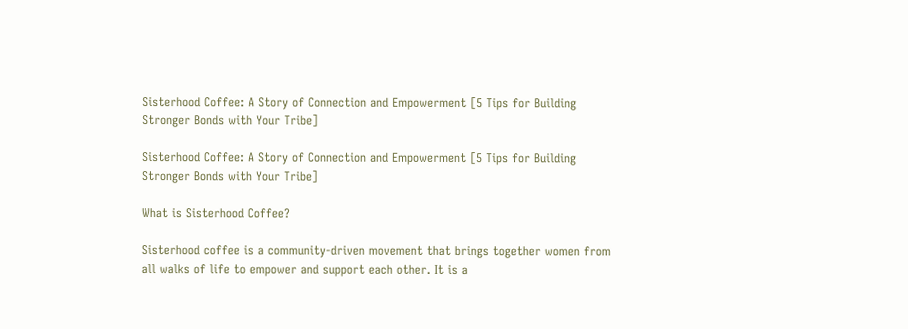Sisterhood Coffee: A Story of Connection and Empowerment [5 Tips for Building Stronger Bonds with Your Tribe]

Sisterhood Coffee: A Story of Connection and Empowerment [5 Tips for Building Stronger Bonds with Your Tribe]

What is Sisterhood Coffee?

Sisterhood coffee is a community-driven movement that brings together women from all walks of life to empower and support each other. It is a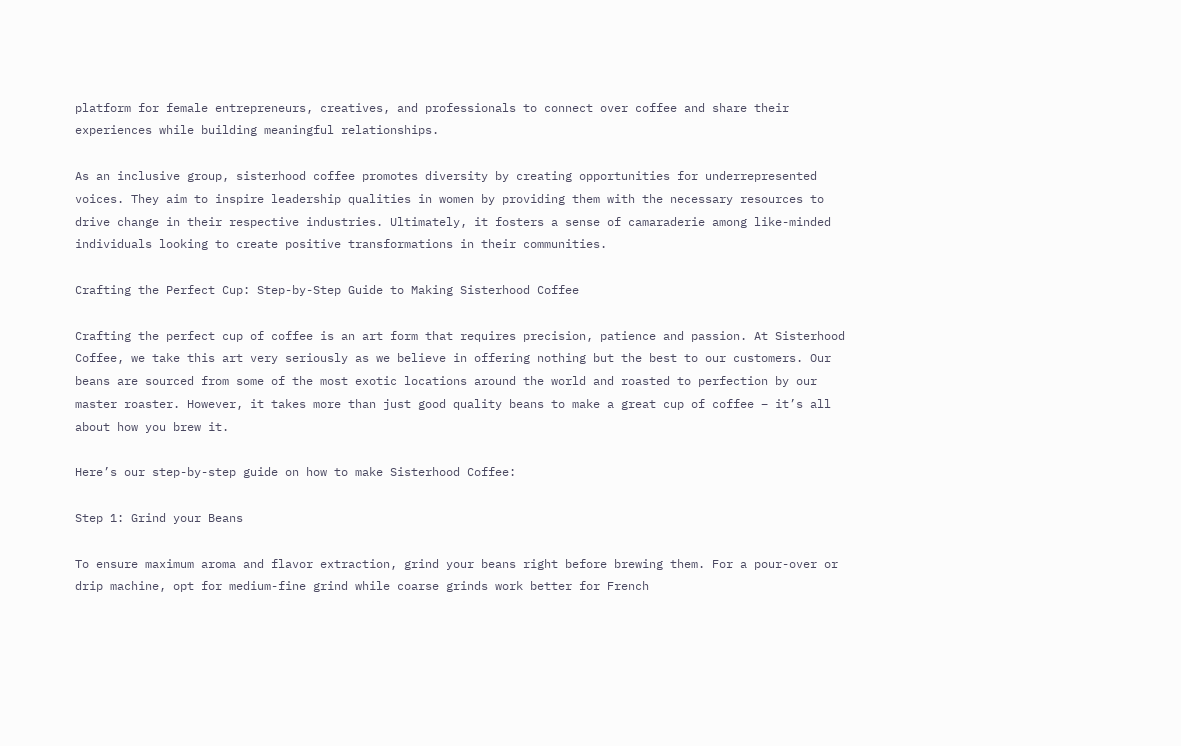platform for female entrepreneurs, creatives, and professionals to connect over coffee and share their experiences while building meaningful relationships.

As an inclusive group, sisterhood coffee promotes diversity by creating opportunities for underrepresented voices. They aim to inspire leadership qualities in women by providing them with the necessary resources to drive change in their respective industries. Ultimately, it fosters a sense of camaraderie among like-minded individuals looking to create positive transformations in their communities.

Crafting the Perfect Cup: Step-by-Step Guide to Making Sisterhood Coffee

Crafting the perfect cup of coffee is an art form that requires precision, patience and passion. At Sisterhood Coffee, we take this art very seriously as we believe in offering nothing but the best to our customers. Our beans are sourced from some of the most exotic locations around the world and roasted to perfection by our master roaster. However, it takes more than just good quality beans to make a great cup of coffee – it’s all about how you brew it.

Here’s our step-by-step guide on how to make Sisterhood Coffee:

Step 1: Grind your Beans

To ensure maximum aroma and flavor extraction, grind your beans right before brewing them. For a pour-over or drip machine, opt for medium-fine grind while coarse grinds work better for French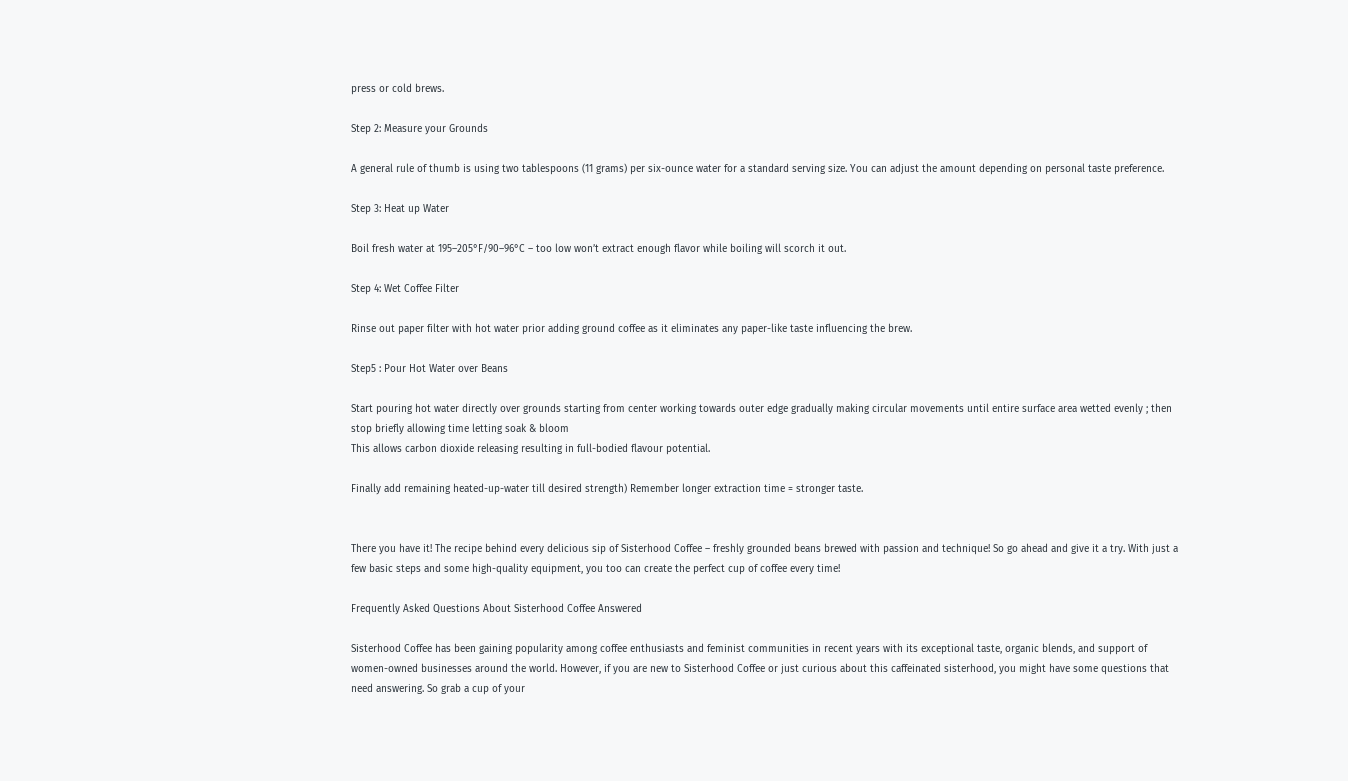press or cold brews.

Step 2: Measure your Grounds

A general rule of thumb is using two tablespoons (11 grams) per six-ounce water for a standard serving size. You can adjust the amount depending on personal taste preference.

Step 3: Heat up Water

Boil fresh water at 195–205°F/90–96°C – too low won’t extract enough flavor while boiling will scorch it out.

Step 4: Wet Coffee Filter

Rinse out paper filter with hot water prior adding ground coffee as it eliminates any paper-like taste influencing the brew.

Step5 : Pour Hot Water over Beans

Start pouring hot water directly over grounds starting from center working towards outer edge gradually making circular movements until entire surface area wetted evenly ; then stop briefly allowing time letting soak & bloom
This allows carbon dioxide releasing resulting in full-bodied flavour potential.

Finally add remaining heated-up-water till desired strength) Remember longer extraction time = stronger taste.


There you have it! The recipe behind every delicious sip of Sisterhood Coffee – freshly grounded beans brewed with passion and technique! So go ahead and give it a try. With just a few basic steps and some high-quality equipment, you too can create the perfect cup of coffee every time!

Frequently Asked Questions About Sisterhood Coffee Answered

Sisterhood Coffee has been gaining popularity among coffee enthusiasts and feminist communities in recent years with its exceptional taste, organic blends, and support of women-owned businesses around the world. However, if you are new to Sisterhood Coffee or just curious about this caffeinated sisterhood, you might have some questions that need answering. So grab a cup of your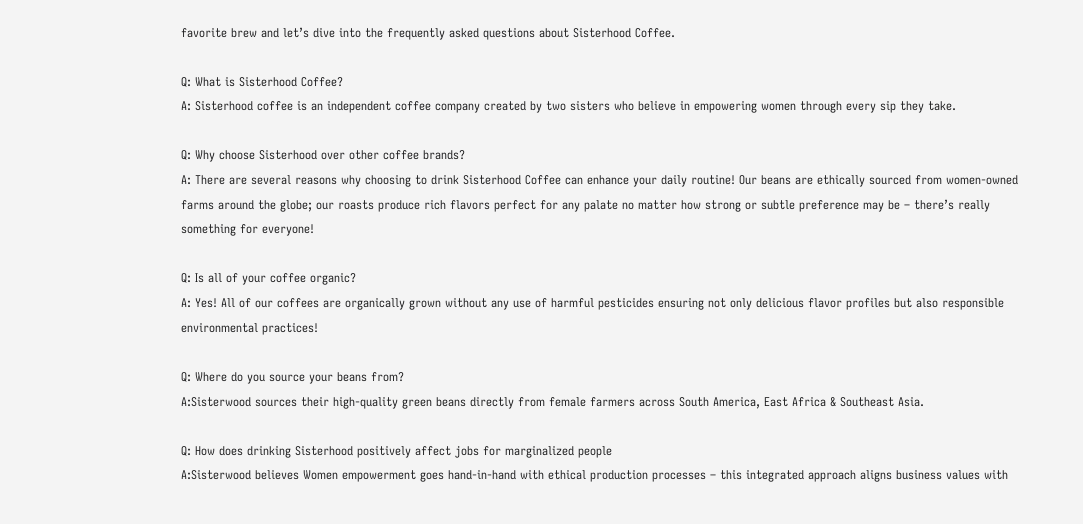favorite brew and let’s dive into the frequently asked questions about Sisterhood Coffee.

Q: What is Sisterhood Coffee?
A: Sisterhood coffee is an independent coffee company created by two sisters who believe in empowering women through every sip they take.

Q: Why choose Sisterhood over other coffee brands?
A: There are several reasons why choosing to drink Sisterhood Coffee can enhance your daily routine! Our beans are ethically sourced from women-owned farms around the globe; our roasts produce rich flavors perfect for any palate no matter how strong or subtle preference may be – there’s really something for everyone!

Q: Is all of your coffee organic?
A: Yes! All of our coffees are organically grown without any use of harmful pesticides ensuring not only delicious flavor profiles but also responsible environmental practices!

Q: Where do you source your beans from?
A:Sisterwood sources their high-quality green beans directly from female farmers across South America, East Africa & Southeast Asia.

Q: How does drinking Sisterhood positively affect jobs for marginalized people
A:Sisterwood believes Women empowerment goes hand-in-hand with ethical production processes – this integrated approach aligns business values with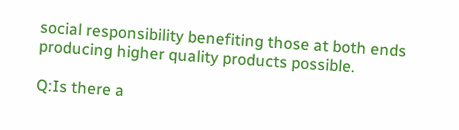social responsibility benefiting those at both ends producing higher quality products possible.

Q:Is there a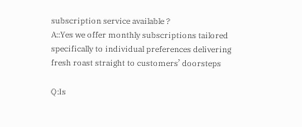subscription service available ?
A::Yes we offer monthly subscriptions tailored specifically to individual preferences delivering fresh roast straight to customers’ doorsteps

Q:Is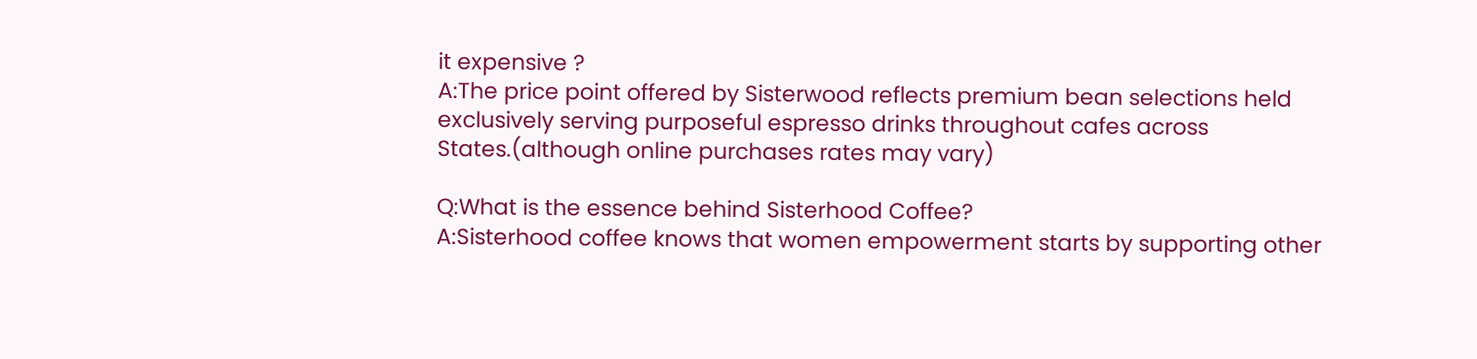it expensive ?
A:The price point offered by Sisterwood reflects premium bean selections held exclusively serving purposeful espresso drinks throughout cafes across States.(although online purchases rates may vary)

Q:What is the essence behind Sisterhood Coffee?
A:Sisterhood coffee knows that women empowerment starts by supporting other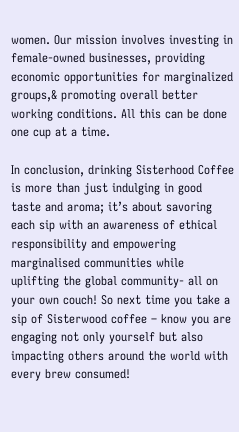women. Our mission involves investing in female-owned businesses, providing economic opportunities for marginalized groups,& promoting overall better working conditions. All this can be done one cup at a time.

In conclusion, drinking Sisterhood Coffee is more than just indulging in good taste and aroma; it’s about savoring each sip with an awareness of ethical responsibility and empowering marginalised communities while uplifting the global community- all on your own couch! So next time you take a sip of Sisterwood coffee – know you are engaging not only yourself but also impacting others around the world with every brew consumed!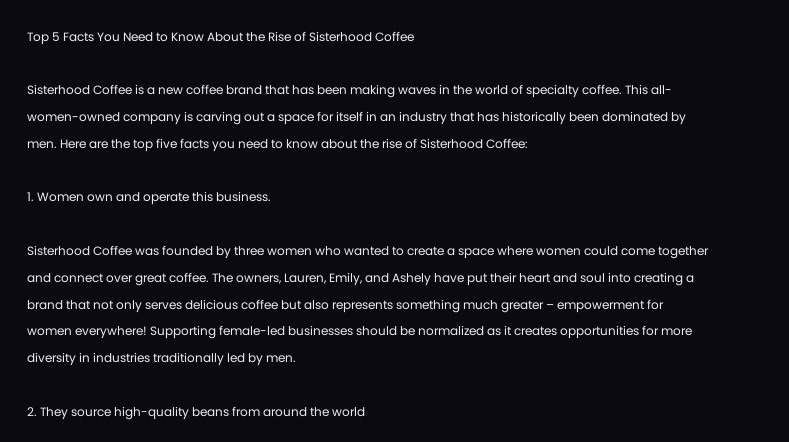Top 5 Facts You Need to Know About the Rise of Sisterhood Coffee

Sisterhood Coffee is a new coffee brand that has been making waves in the world of specialty coffee. This all-women-owned company is carving out a space for itself in an industry that has historically been dominated by men. Here are the top five facts you need to know about the rise of Sisterhood Coffee:

1. Women own and operate this business.

Sisterhood Coffee was founded by three women who wanted to create a space where women could come together and connect over great coffee. The owners, Lauren, Emily, and Ashely have put their heart and soul into creating a brand that not only serves delicious coffee but also represents something much greater – empowerment for women everywhere! Supporting female-led businesses should be normalized as it creates opportunities for more diversity in industries traditionally led by men.

2. They source high-quality beans from around the world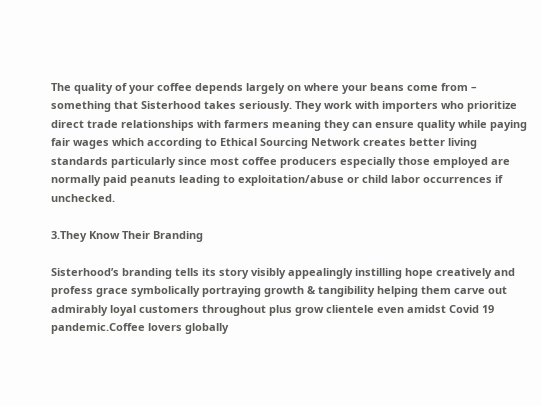The quality of your coffee depends largely on where your beans come from – something that Sisterhood takes seriously. They work with importers who prioritize direct trade relationships with farmers meaning they can ensure quality while paying fair wages which according to Ethical Sourcing Network creates better living standards particularly since most coffee producers especially those employed are normally paid peanuts leading to exploitation/abuse or child labor occurrences if unchecked.

3.They Know Their Branding

Sisterhood’s branding tells its story visibly appealingly instilling hope creatively and profess grace symbolically portraying growth & tangibility helping them carve out admirably loyal customers throughout plus grow clientele even amidst Covid 19 pandemic.Coffee lovers globally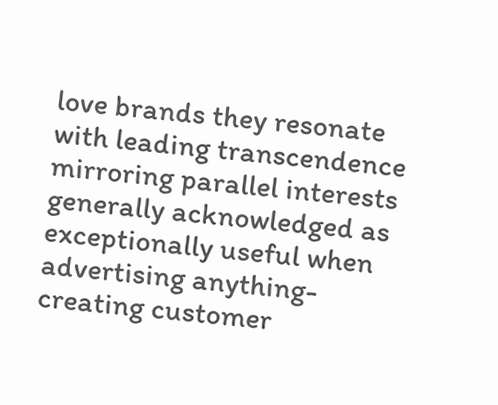love brands they resonate with leading transcendence mirroring parallel interests generally acknowledged as exceptionally useful when advertising anything-creating customer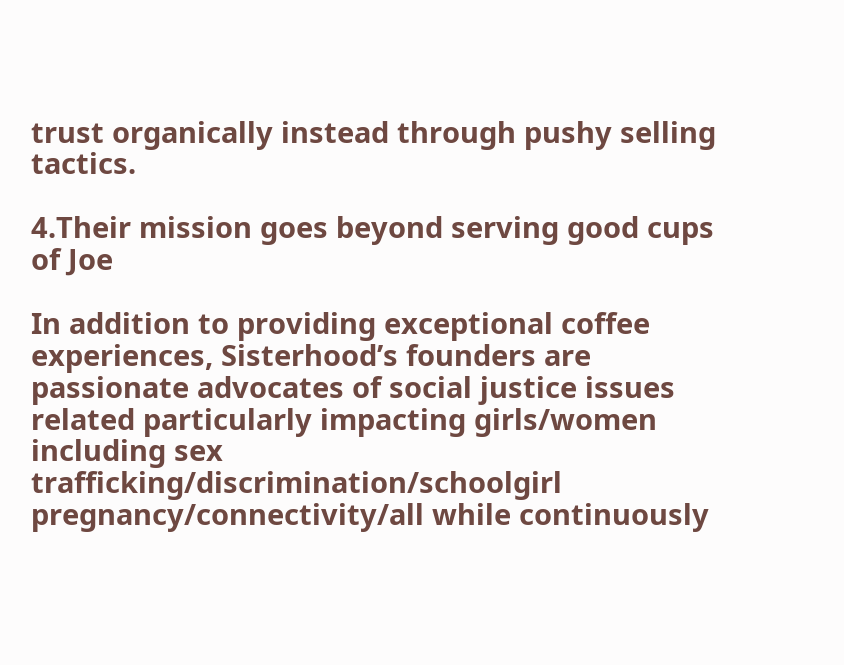trust organically instead through pushy selling tactics.

4.Their mission goes beyond serving good cups of Joe

In addition to providing exceptional coffee experiences, Sisterhood’s founders are passionate advocates of social justice issues related particularly impacting girls/women including sex trafficking/discrimination/schoolgirl pregnancy/connectivity/all while continuously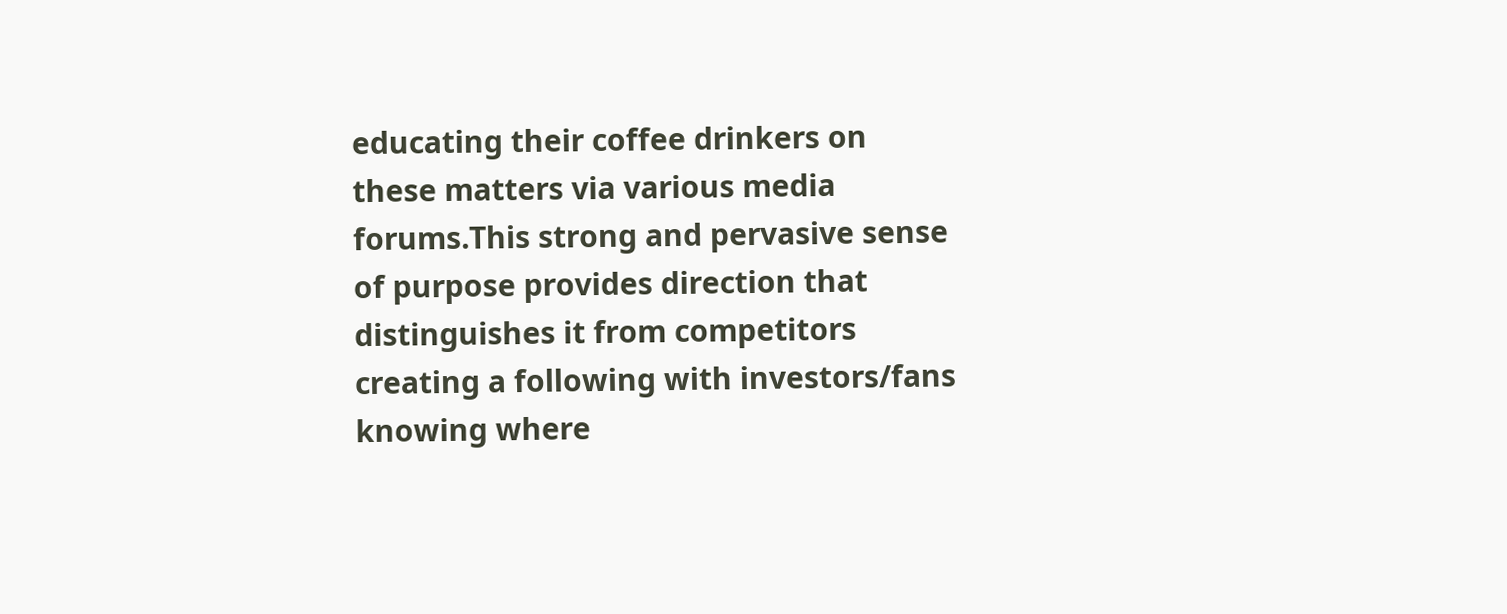educating their coffee drinkers on these matters via various media forums.This strong and pervasive sense of purpose provides direction that distinguishes it from competitors creating a following with investors/fans knowing where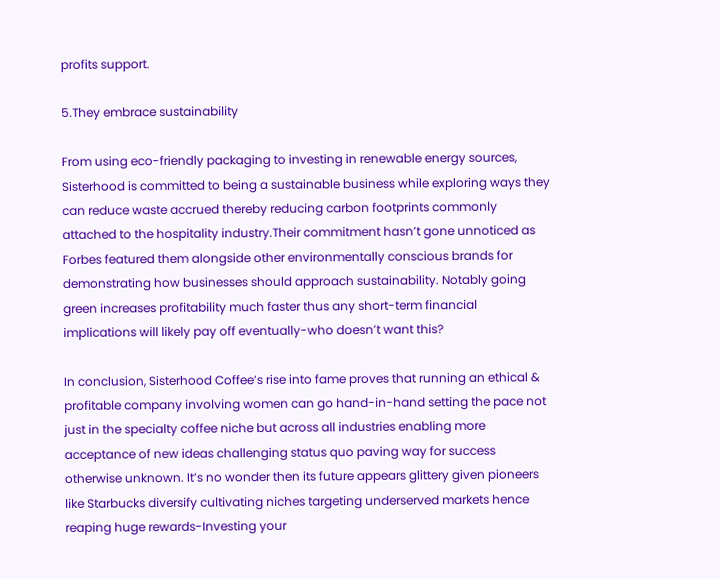profits support.

5.They embrace sustainability

From using eco-friendly packaging to investing in renewable energy sources, Sisterhood is committed to being a sustainable business while exploring ways they can reduce waste accrued thereby reducing carbon footprints commonly attached to the hospitality industry.Their commitment hasn’t gone unnoticed as Forbes featured them alongside other environmentally conscious brands for demonstrating how businesses should approach sustainability. Notably going green increases profitability much faster thus any short-term financial implications will likely pay off eventually-who doesn’t want this?

In conclusion, Sisterhood Coffee’s rise into fame proves that running an ethical & profitable company involving women can go hand-in-hand setting the pace not just in the specialty coffee niche but across all industries enabling more acceptance of new ideas challenging status quo paving way for success otherwise unknown. It’s no wonder then its future appears glittery given pioneers like Starbucks diversify cultivating niches targeting underserved markets hence reaping huge rewards-Investing your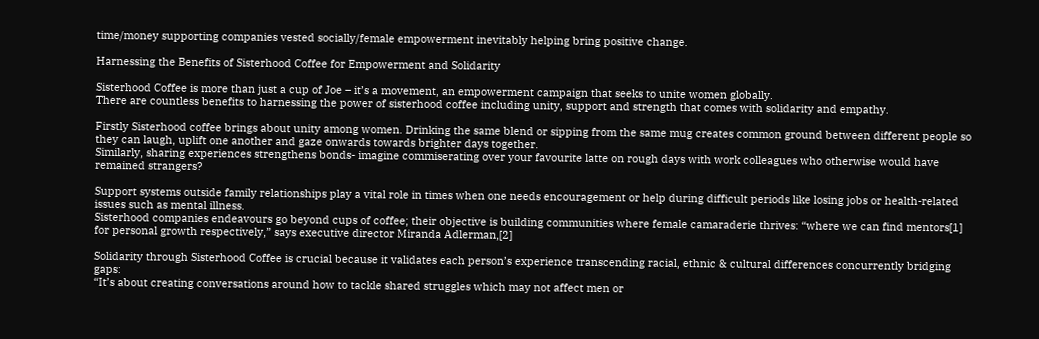time/money supporting companies vested socially/female empowerment inevitably helping bring positive change.

Harnessing the Benefits of Sisterhood Coffee for Empowerment and Solidarity

Sisterhood Coffee is more than just a cup of Joe – it’s a movement, an empowerment campaign that seeks to unite women globally.
There are countless benefits to harnessing the power of sisterhood coffee including unity, support and strength that comes with solidarity and empathy.

Firstly Sisterhood coffee brings about unity among women. Drinking the same blend or sipping from the same mug creates common ground between different people so they can laugh, uplift one another and gaze onwards towards brighter days together.
Similarly, sharing experiences strengthens bonds- imagine commiserating over your favourite latte on rough days with work colleagues who otherwise would have remained strangers?

Support systems outside family relationships play a vital role in times when one needs encouragement or help during difficult periods like losing jobs or health-related issues such as mental illness.
Sisterhood companies endeavours go beyond cups of coffee; their objective is building communities where female camaraderie thrives: “where we can find mentors[1] for personal growth respectively,” says executive director Miranda Adlerman,[2]

Solidarity through Sisterhood Coffee is crucial because it validates each person’s experience transcending racial, ethnic & cultural differences concurrently bridging gaps:
“It’s about creating conversations around how to tackle shared struggles which may not affect men or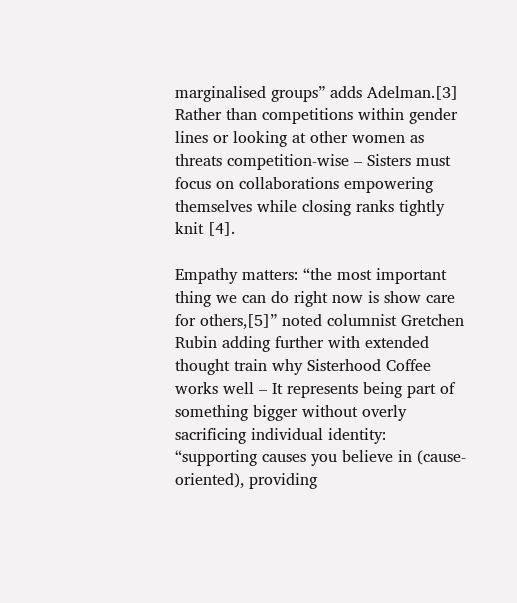marginalised groups” adds Adelman.[3]
Rather than competitions within gender lines or looking at other women as threats competition-wise – Sisters must focus on collaborations empowering themselves while closing ranks tightly knit [4].

Empathy matters: “the most important thing we can do right now is show care for others,[5]” noted columnist Gretchen Rubin adding further with extended thought train why Sisterhood Coffee works well – It represents being part of something bigger without overly sacrificing individual identity:
“supporting causes you believe in (cause-oriented), providing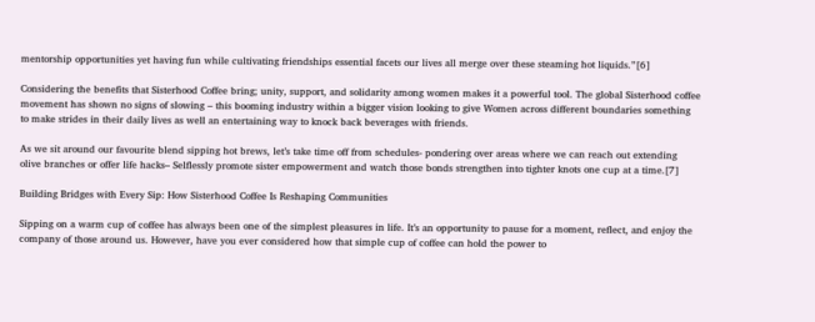mentorship opportunities yet having fun while cultivating friendships essential facets our lives all merge over these steaming hot liquids.”[6]

Considering the benefits that Sisterhood Coffee bring; unity, support, and solidarity among women makes it a powerful tool. The global Sisterhood coffee movement has shown no signs of slowing – this booming industry within a bigger vision looking to give Women across different boundaries something to make strides in their daily lives as well an entertaining way to knock back beverages with friends.

As we sit around our favourite blend sipping hot brews, let’s take time off from schedules- pondering over areas where we can reach out extending olive branches or offer life hacks– Selflessly promote sister empowerment and watch those bonds strengthen into tighter knots one cup at a time.[7]

Building Bridges with Every Sip: How Sisterhood Coffee Is Reshaping Communities

Sipping on a warm cup of coffee has always been one of the simplest pleasures in life. It’s an opportunity to pause for a moment, reflect, and enjoy the company of those around us. However, have you ever considered how that simple cup of coffee can hold the power to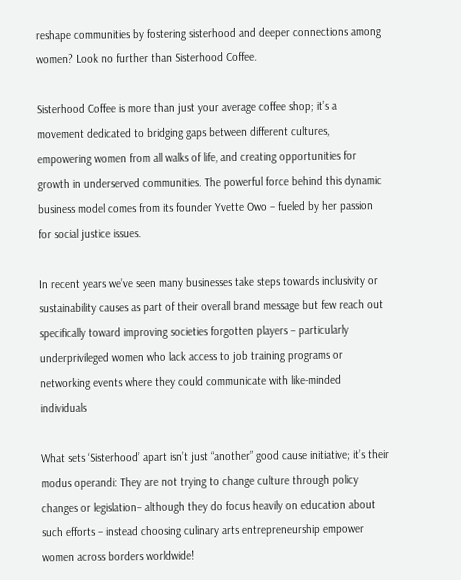reshape communities by fostering sisterhood and deeper connections among women? Look no further than Sisterhood Coffee.

Sisterhood Coffee is more than just your average coffee shop; it’s a movement dedicated to bridging gaps between different cultures, empowering women from all walks of life, and creating opportunities for growth in underserved communities. The powerful force behind this dynamic business model comes from its founder Yvette Owo – fueled by her passion for social justice issues.

In recent years we’ve seen many businesses take steps towards inclusivity or sustainability causes as part of their overall brand message but few reach out specifically toward improving societies forgotten players – particularly underprivileged women who lack access to job training programs or networking events where they could communicate with like-minded individuals

What sets ‘Sisterhood’ apart isn’t just “another” good cause initiative; it’s their modus operandi: They are not trying to change culture through policy changes or legislation– although they do focus heavily on education about such efforts – instead choosing culinary arts entrepreneurship empower women across borders worldwide!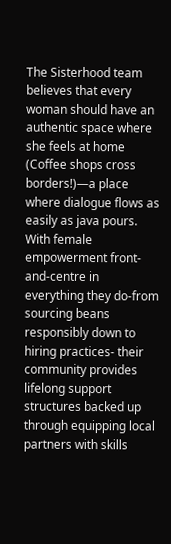The Sisterhood team believes that every woman should have an authentic space where she feels at home (Coffee shops cross borders!)—a place where dialogue flows as easily as java pours. With female empowerment front-and-centre in everything they do-from sourcing beans responsibly down to hiring practices- their community provides lifelong support structures backed up through equipping local partners with skills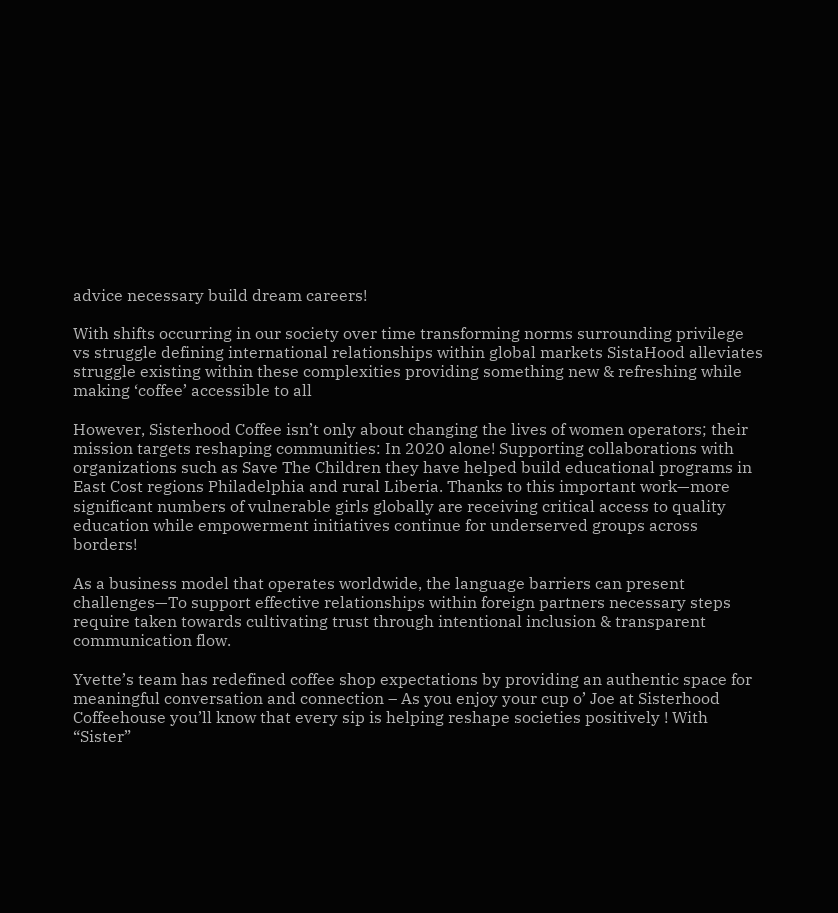advice necessary build dream careers!

With shifts occurring in our society over time transforming norms surrounding privilege vs struggle defining international relationships within global markets SistaHood alleviates struggle existing within these complexities providing something new & refreshing while making ‘coffee’ accessible to all

However, Sisterhood Coffee isn’t only about changing the lives of women operators; their mission targets reshaping communities: In 2020 alone! Supporting collaborations with organizations such as Save The Children they have helped build educational programs in East Cost regions Philadelphia and rural Liberia. Thanks to this important work—more significant numbers of vulnerable girls globally are receiving critical access to quality education while empowerment initiatives continue for underserved groups across borders!

As a business model that operates worldwide, the language barriers can present challenges—To support effective relationships within foreign partners necessary steps require taken towards cultivating trust through intentional inclusion & transparent communication flow.

Yvette’s team has redefined coffee shop expectations by providing an authentic space for meaningful conversation and connection – As you enjoy your cup o’ Joe at Sisterhood Coffeehouse you’ll know that every sip is helping reshape societies positively ! With “Sister”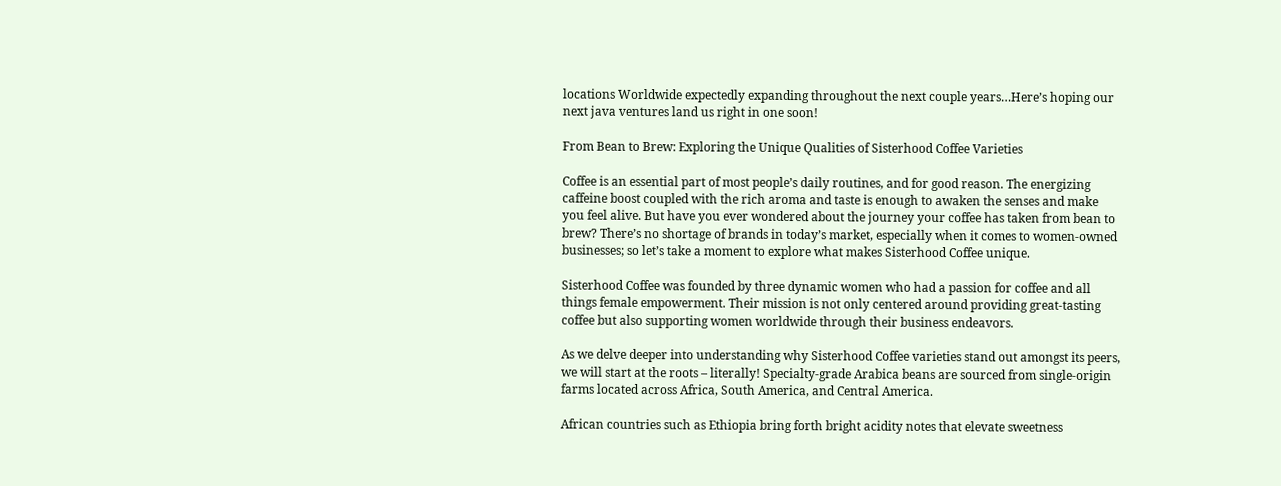locations Worldwide expectedly expanding throughout the next couple years…Here’s hoping our next java ventures land us right in one soon!

From Bean to Brew: Exploring the Unique Qualities of Sisterhood Coffee Varieties

Coffee is an essential part of most people’s daily routines, and for good reason. The energizing caffeine boost coupled with the rich aroma and taste is enough to awaken the senses and make you feel alive. But have you ever wondered about the journey your coffee has taken from bean to brew? There’s no shortage of brands in today’s market, especially when it comes to women-owned businesses; so let’s take a moment to explore what makes Sisterhood Coffee unique.

Sisterhood Coffee was founded by three dynamic women who had a passion for coffee and all things female empowerment. Their mission is not only centered around providing great-tasting coffee but also supporting women worldwide through their business endeavors.

As we delve deeper into understanding why Sisterhood Coffee varieties stand out amongst its peers, we will start at the roots – literally! Specialty-grade Arabica beans are sourced from single-origin farms located across Africa, South America, and Central America.

African countries such as Ethiopia bring forth bright acidity notes that elevate sweetness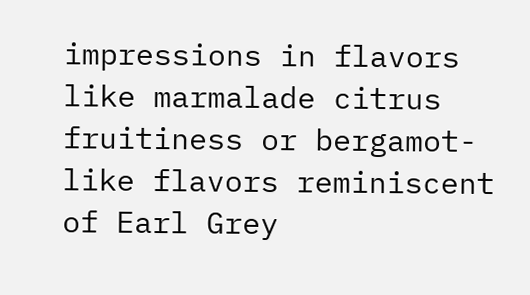impressions in flavors like marmalade citrus fruitiness or bergamot-like flavors reminiscent of Earl Grey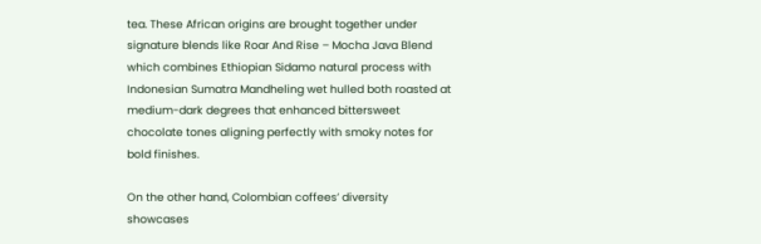tea. These African origins are brought together under signature blends like Roar And Rise – Mocha Java Blend which combines Ethiopian Sidamo natural process with Indonesian Sumatra Mandheling wet hulled both roasted at medium-dark degrees that enhanced bittersweet chocolate tones aligning perfectly with smoky notes for bold finishes.

On the other hand, Colombian coffees’ diversity showcases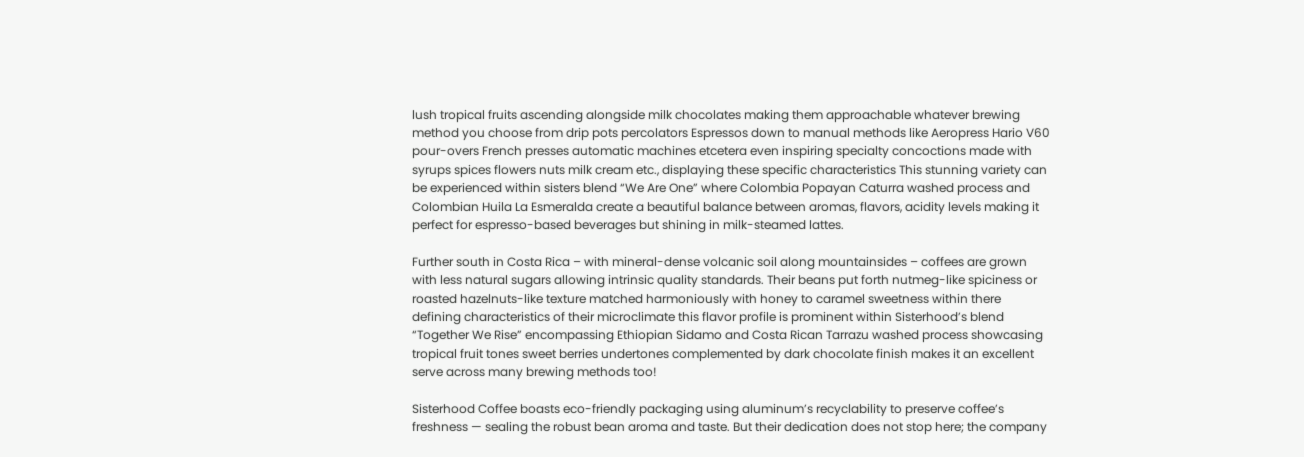lush tropical fruits ascending alongside milk chocolates making them approachable whatever brewing method you choose from drip pots percolators Espressos down to manual methods like Aeropress Hario V60 pour-overs French presses automatic machines etcetera even inspiring specialty concoctions made with syrups spices flowers nuts milk cream etc., displaying these specific characteristics This stunning variety can be experienced within sisters blend “We Are One” where Colombia Popayan Caturra washed process and Colombian Huila La Esmeralda create a beautiful balance between aromas, flavors, acidity levels making it perfect for espresso-based beverages but shining in milk-steamed lattes.

Further south in Costa Rica – with mineral-dense volcanic soil along mountainsides – coffees are grown with less natural sugars allowing intrinsic quality standards. Their beans put forth nutmeg-like spiciness or roasted hazelnuts-like texture matched harmoniously with honey to caramel sweetness within there defining characteristics of their microclimate this flavor profile is prominent within Sisterhood’s blend “Together We Rise” encompassing Ethiopian Sidamo and Costa Rican Tarrazu washed process showcasing tropical fruit tones sweet berries undertones complemented by dark chocolate finish makes it an excellent serve across many brewing methods too!

Sisterhood Coffee boasts eco-friendly packaging using aluminum’s recyclability to preserve coffee’s freshness — sealing the robust bean aroma and taste. But their dedication does not stop here; the company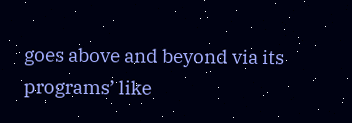goes above and beyond via its programs’ like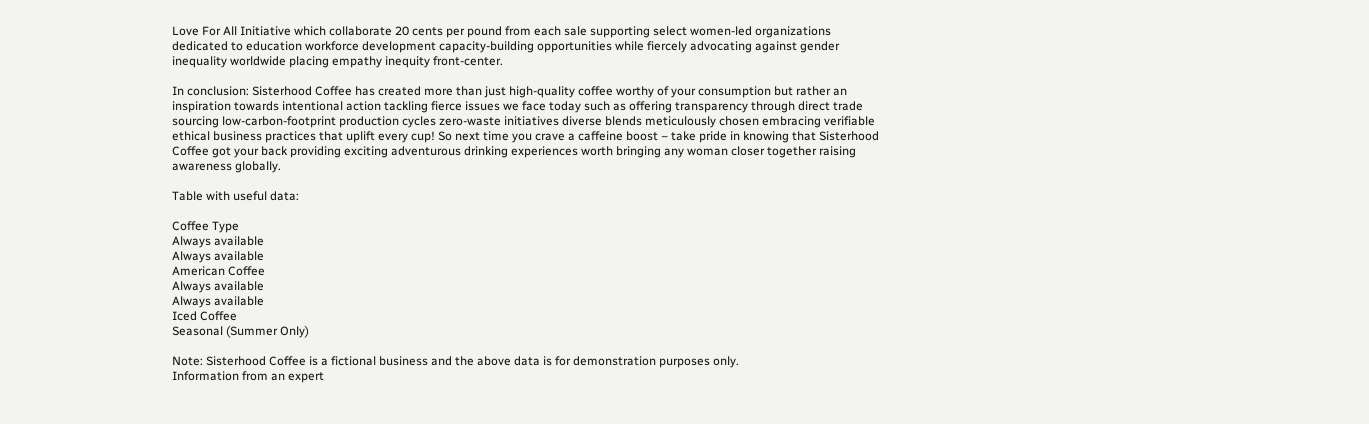Love For All Initiative which collaborate 20 cents per pound from each sale supporting select women-led organizations dedicated to education workforce development capacity-building opportunities while fiercely advocating against gender inequality worldwide placing empathy inequity front-center.

In conclusion: Sisterhood Coffee has created more than just high-quality coffee worthy of your consumption but rather an inspiration towards intentional action tackling fierce issues we face today such as offering transparency through direct trade sourcing low-carbon-footprint production cycles zero-waste initiatives diverse blends meticulously chosen embracing verifiable ethical business practices that uplift every cup! So next time you crave a caffeine boost – take pride in knowing that Sisterhood Coffee got your back providing exciting adventurous drinking experiences worth bringing any woman closer together raising awareness globally.

Table with useful data:

Coffee Type
Always available
Always available
American Coffee
Always available
Always available
Iced Coffee
Seasonal (Summer Only)

Note: Sisterhood Coffee is a fictional business and the above data is for demonstration purposes only.
Information from an expert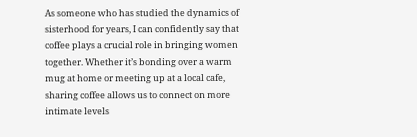As someone who has studied the dynamics of sisterhood for years, I can confidently say that coffee plays a crucial role in bringing women together. Whether it’s bonding over a warm mug at home or meeting up at a local cafe, sharing coffee allows us to connect on more intimate levels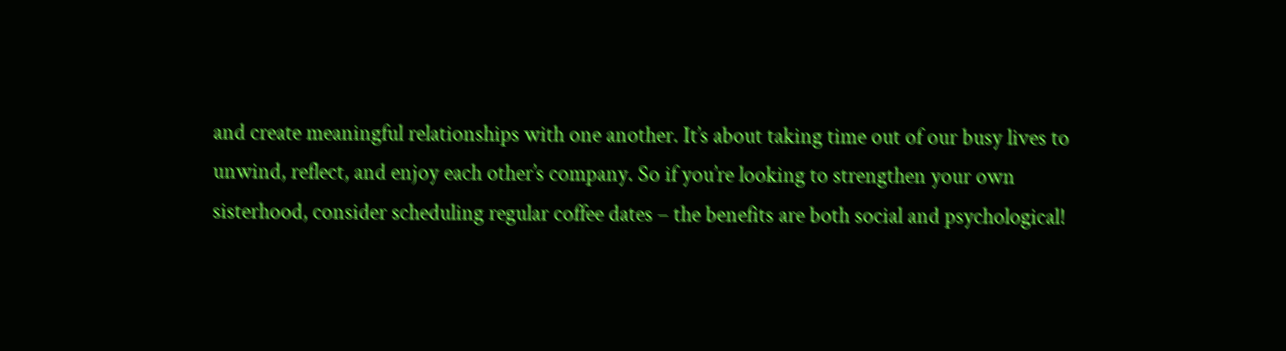and create meaningful relationships with one another. It’s about taking time out of our busy lives to unwind, reflect, and enjoy each other’s company. So if you’re looking to strengthen your own sisterhood, consider scheduling regular coffee dates – the benefits are both social and psychological!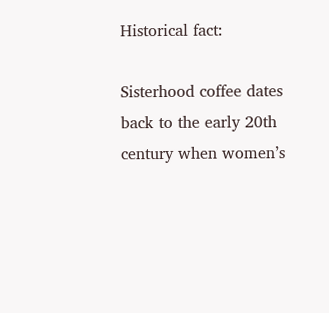Historical fact:

Sisterhood coffee dates back to the early 20th century when women’s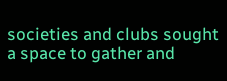societies and clubs sought a space to gather and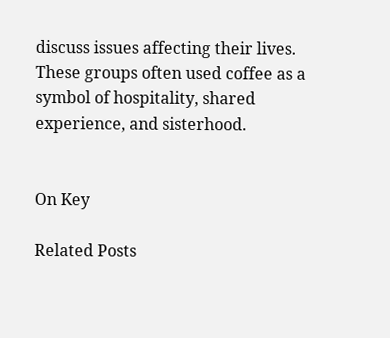discuss issues affecting their lives. These groups often used coffee as a symbol of hospitality, shared experience, and sisterhood.


On Key

Related Posts